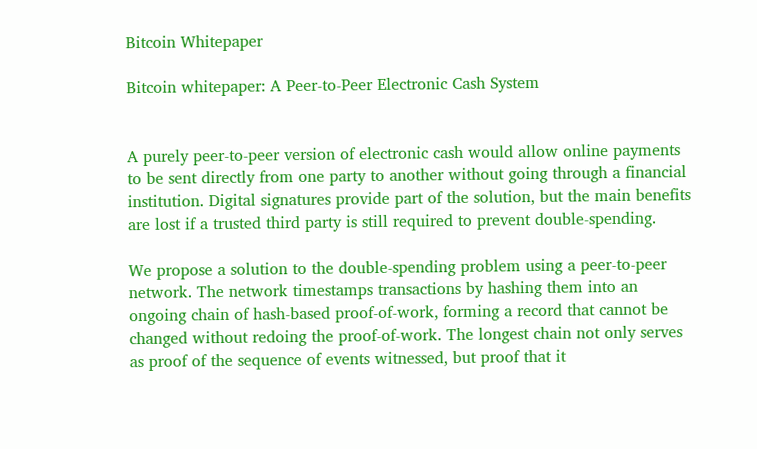Bitcoin Whitepaper

Bitcoin whitepaper: A Peer-to-Peer Electronic Cash System


A purely peer-to-peer version of electronic cash would allow online payments to be sent directly from one party to another without going through a financial institution. Digital signatures provide part of the solution, but the main benefits are lost if a trusted third party is still required to prevent double-spending.

We propose a solution to the double-spending problem using a peer-to-peer network. The network timestamps transactions by hashing them into an ongoing chain of hash-based proof-of-work, forming a record that cannot be changed without redoing the proof-of-work. The longest chain not only serves as proof of the sequence of events witnessed, but proof that it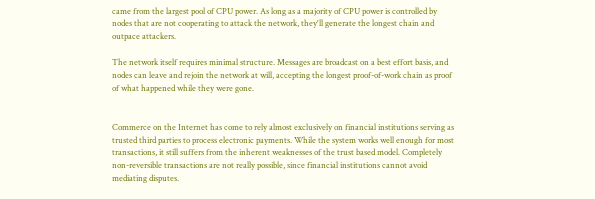came from the largest pool of CPU power. As long as a majority of CPU power is controlled by nodes that are not cooperating to attack the network, they'll generate the longest chain and outpace attackers.

The network itself requires minimal structure. Messages are broadcast on a best effort basis, and nodes can leave and rejoin the network at will, accepting the longest proof-of-work chain as proof of what happened while they were gone.


Commerce on the Internet has come to rely almost exclusively on financial institutions serving as trusted third parties to process electronic payments. While the system works well enough for most transactions, it still suffers from the inherent weaknesses of the trust based model. Completely non-reversible transactions are not really possible, since financial institutions cannot avoid mediating disputes.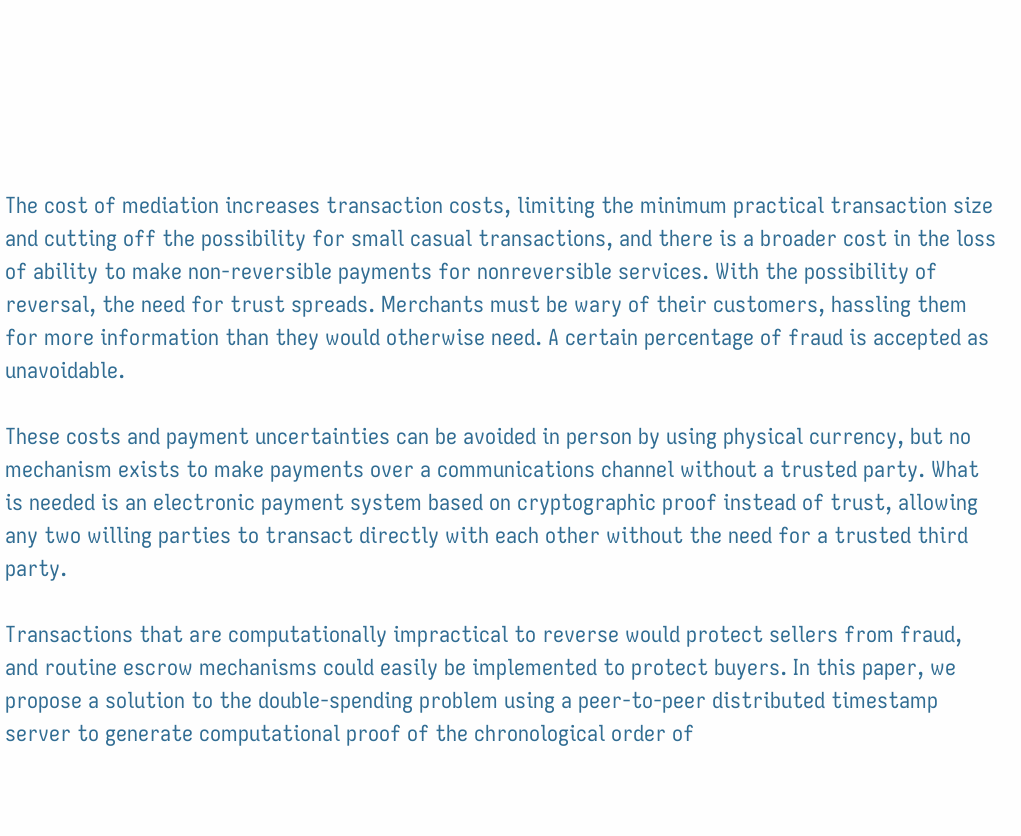The cost of mediation increases transaction costs, limiting the minimum practical transaction size and cutting off the possibility for small casual transactions, and there is a broader cost in the loss of ability to make non-reversible payments for nonreversible services. With the possibility of reversal, the need for trust spreads. Merchants must be wary of their customers, hassling them for more information than they would otherwise need. A certain percentage of fraud is accepted as unavoidable.

These costs and payment uncertainties can be avoided in person by using physical currency, but no mechanism exists to make payments over a communications channel without a trusted party. What is needed is an electronic payment system based on cryptographic proof instead of trust, allowing any two willing parties to transact directly with each other without the need for a trusted third party.

Transactions that are computationally impractical to reverse would protect sellers from fraud, and routine escrow mechanisms could easily be implemented to protect buyers. In this paper, we propose a solution to the double-spending problem using a peer-to-peer distributed timestamp server to generate computational proof of the chronological order of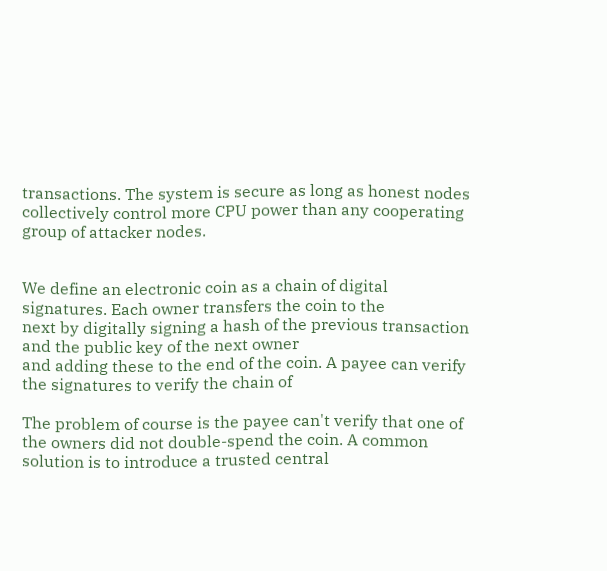transactions. The system is secure as long as honest nodes collectively control more CPU power than any cooperating group of attacker nodes.


We define an electronic coin as a chain of digital signatures. Each owner transfers the coin to the
next by digitally signing a hash of the previous transaction and the public key of the next owner
and adding these to the end of the coin. A payee can verify the signatures to verify the chain of

The problem of course is the payee can't verify that one of the owners did not double-spend the coin. A common solution is to introduce a trusted central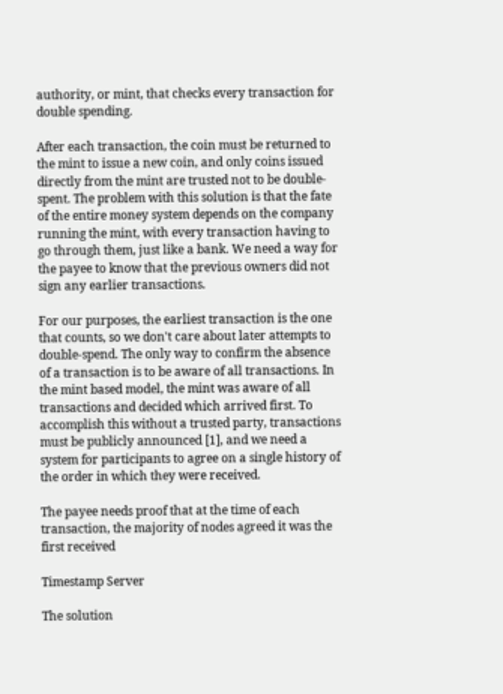authority, or mint, that checks every transaction for double spending.

After each transaction, the coin must be returned to the mint to issue a new coin, and only coins issued directly from the mint are trusted not to be double-spent. The problem with this solution is that the fate of the entire money system depends on the company running the mint, with every transaction having to go through them, just like a bank. We need a way for the payee to know that the previous owners did not sign any earlier transactions.

For our purposes, the earliest transaction is the one that counts, so we don't care about later attempts to double-spend. The only way to confirm the absence of a transaction is to be aware of all transactions. In the mint based model, the mint was aware of all transactions and decided which arrived first. To accomplish this without a trusted party, transactions must be publicly announced [1], and we need a system for participants to agree on a single history of the order in which they were received.

The payee needs proof that at the time of each transaction, the majority of nodes agreed it was the first received

Timestamp Server

The solution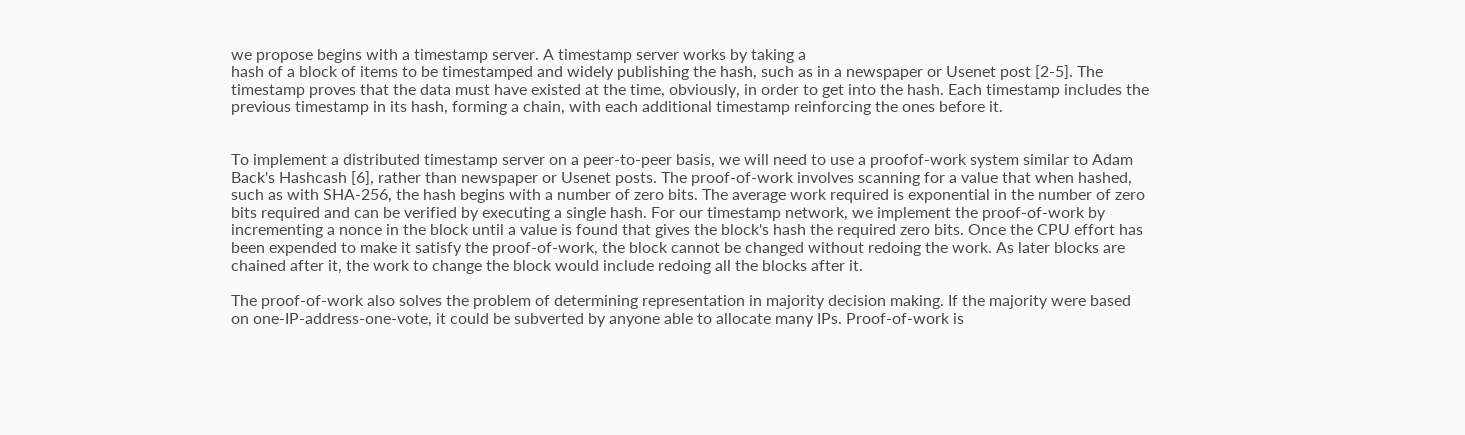we propose begins with a timestamp server. A timestamp server works by taking a
hash of a block of items to be timestamped and widely publishing the hash, such as in a newspaper or Usenet post [2-5]. The timestamp proves that the data must have existed at the time, obviously, in order to get into the hash. Each timestamp includes the previous timestamp in its hash, forming a chain, with each additional timestamp reinforcing the ones before it.


To implement a distributed timestamp server on a peer-to-peer basis, we will need to use a proofof-work system similar to Adam Back's Hashcash [6], rather than newspaper or Usenet posts. The proof-of-work involves scanning for a value that when hashed, such as with SHA-256, the hash begins with a number of zero bits. The average work required is exponential in the number of zero bits required and can be verified by executing a single hash. For our timestamp network, we implement the proof-of-work by incrementing a nonce in the block until a value is found that gives the block's hash the required zero bits. Once the CPU effort has been expended to make it satisfy the proof-of-work, the block cannot be changed without redoing the work. As later blocks are chained after it, the work to change the block would include redoing all the blocks after it.

The proof-of-work also solves the problem of determining representation in majority decision making. If the majority were based on one-IP-address-one-vote, it could be subverted by anyone able to allocate many IPs. Proof-of-work is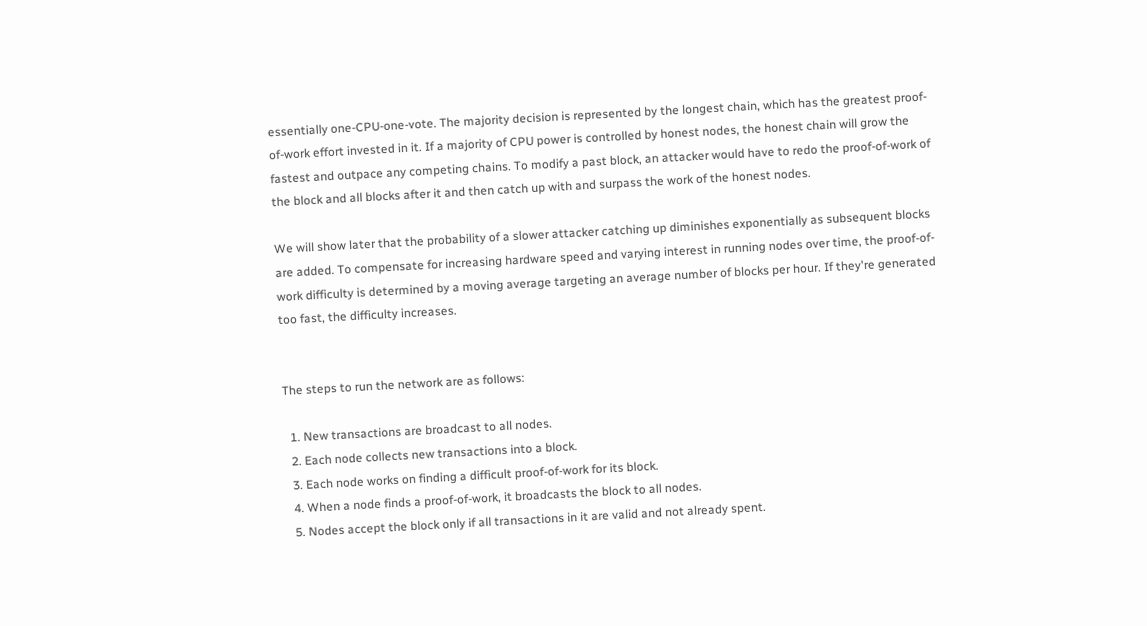essentially one-CPU-one-vote. The majority decision is represented by the longest chain, which has the greatest proof-of-work effort invested in it. If a majority of CPU power is controlled by honest nodes, the honest chain will grow the fastest and outpace any competing chains. To modify a past block, an attacker would have to redo the proof-of-work of the block and all blocks after it and then catch up with and surpass the work of the honest nodes.

We will show later that the probability of a slower attacker catching up diminishes exponentially as subsequent blocks are added. To compensate for increasing hardware speed and varying interest in running nodes over time, the proof-of-work difficulty is determined by a moving average targeting an average number of blocks per hour. If they're generated too fast, the difficulty increases.


The steps to run the network are as follows:

  1. New transactions are broadcast to all nodes.
  2. Each node collects new transactions into a block.
  3. Each node works on finding a difficult proof-of-work for its block.
  4. When a node finds a proof-of-work, it broadcasts the block to all nodes.
  5. Nodes accept the block only if all transactions in it are valid and not already spent.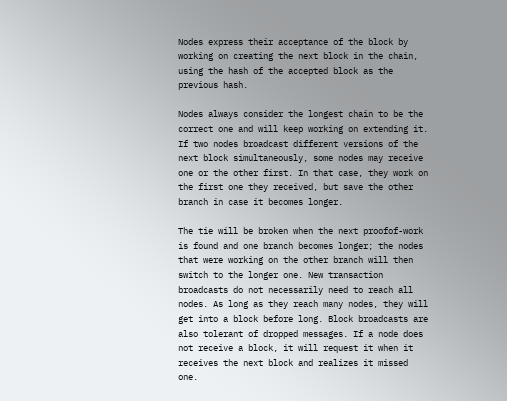Nodes express their acceptance of the block by working on creating the next block in the chain, using the hash of the accepted block as the previous hash.

Nodes always consider the longest chain to be the correct one and will keep working on extending it. If two nodes broadcast different versions of the next block simultaneously, some nodes may receive one or the other first. In that case, they work on the first one they received, but save the other branch in case it becomes longer.

The tie will be broken when the next proofof-work is found and one branch becomes longer; the nodes that were working on the other branch will then switch to the longer one. New transaction broadcasts do not necessarily need to reach all nodes. As long as they reach many nodes, they will get into a block before long. Block broadcasts are also tolerant of dropped messages. If a node does not receive a block, it will request it when it receives the next block and realizes it missed one.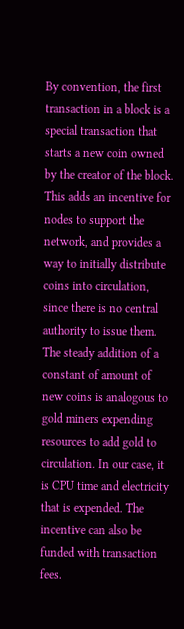By convention, the first transaction in a block is a special transaction that starts a new coin owned by the creator of the block. This adds an incentive for nodes to support the network, and provides a way to initially distribute coins into circulation, since there is no central authority to issue them. The steady addition of a constant of amount of new coins is analogous to gold miners expending resources to add gold to circulation. In our case, it is CPU time and electricity that is expended. The incentive can also be funded with transaction fees.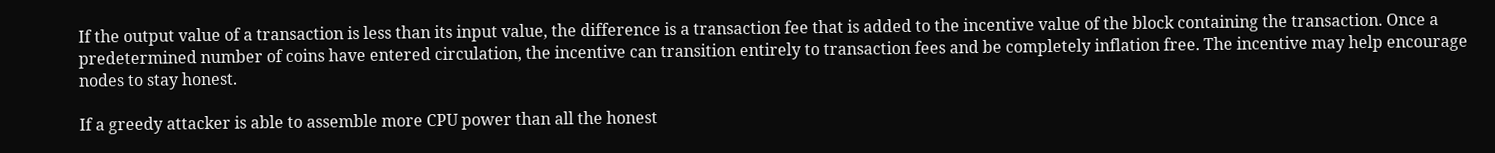If the output value of a transaction is less than its input value, the difference is a transaction fee that is added to the incentive value of the block containing the transaction. Once a predetermined number of coins have entered circulation, the incentive can transition entirely to transaction fees and be completely inflation free. The incentive may help encourage nodes to stay honest.

If a greedy attacker is able to assemble more CPU power than all the honest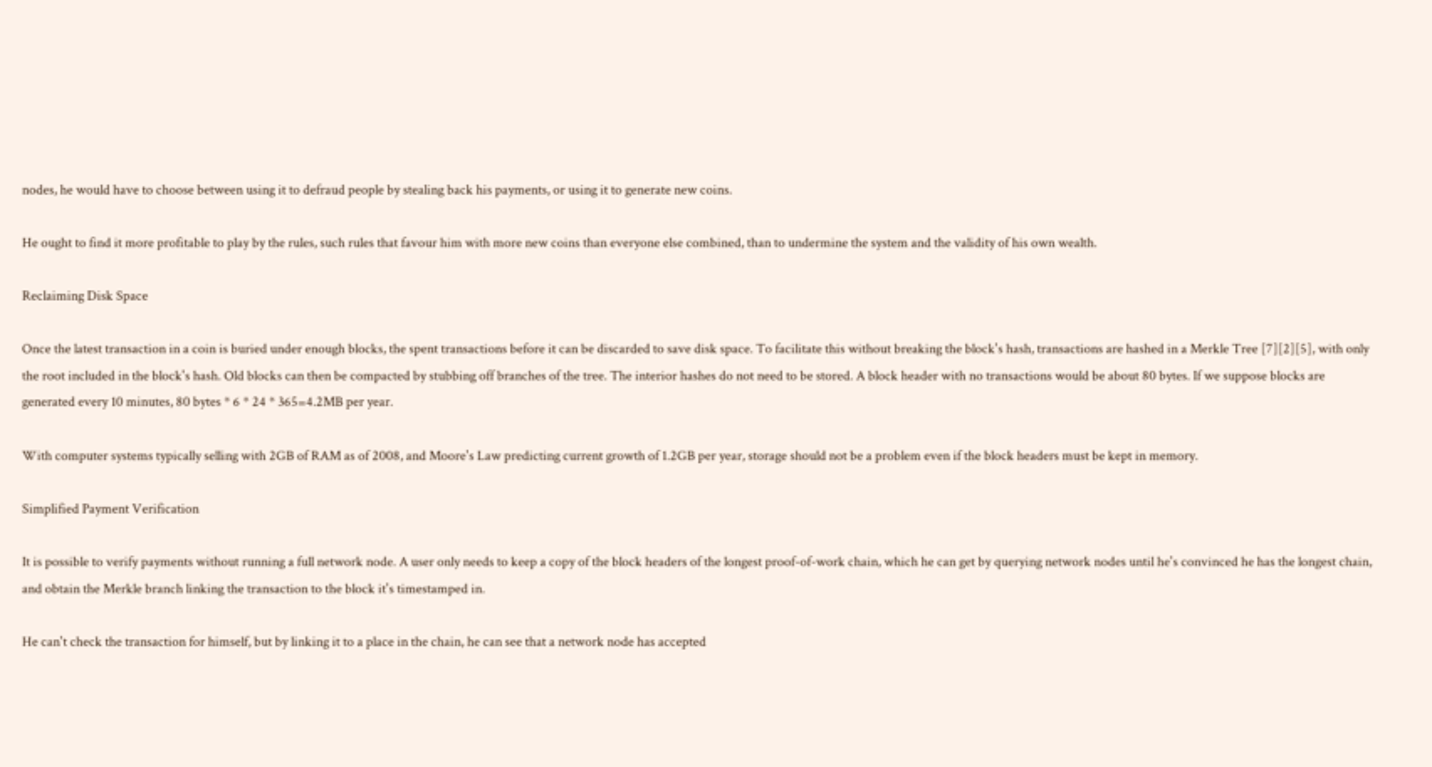nodes, he would have to choose between using it to defraud people by stealing back his payments, or using it to generate new coins.

He ought to find it more profitable to play by the rules, such rules that favour him with more new coins than everyone else combined, than to undermine the system and the validity of his own wealth.

Reclaiming Disk Space

Once the latest transaction in a coin is buried under enough blocks, the spent transactions before it can be discarded to save disk space. To facilitate this without breaking the block's hash, transactions are hashed in a Merkle Tree [7][2][5], with only the root included in the block's hash. Old blocks can then be compacted by stubbing off branches of the tree. The interior hashes do not need to be stored. A block header with no transactions would be about 80 bytes. If we suppose blocks are generated every 10 minutes, 80 bytes * 6 * 24 * 365=4.2MB per year.

With computer systems typically selling with 2GB of RAM as of 2008, and Moore's Law predicting current growth of 1.2GB per year, storage should not be a problem even if the block headers must be kept in memory.

Simplified Payment Verification

It is possible to verify payments without running a full network node. A user only needs to keep a copy of the block headers of the longest proof-of-work chain, which he can get by querying network nodes until he's convinced he has the longest chain, and obtain the Merkle branch linking the transaction to the block it's timestamped in.

He can't check the transaction for himself, but by linking it to a place in the chain, he can see that a network node has accepted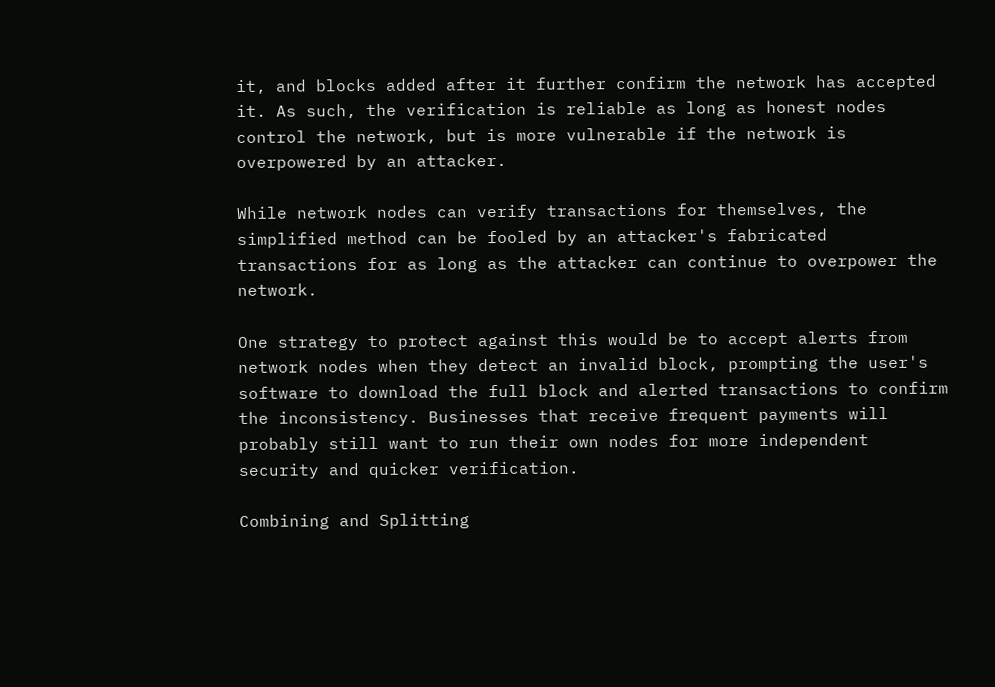it, and blocks added after it further confirm the network has accepted it. As such, the verification is reliable as long as honest nodes control the network, but is more vulnerable if the network is overpowered by an attacker.

While network nodes can verify transactions for themselves, the simplified method can be fooled by an attacker's fabricated transactions for as long as the attacker can continue to overpower the network.

One strategy to protect against this would be to accept alerts from network nodes when they detect an invalid block, prompting the user's software to download the full block and alerted transactions to confirm the inconsistency. Businesses that receive frequent payments will probably still want to run their own nodes for more independent security and quicker verification.

Combining and Splitting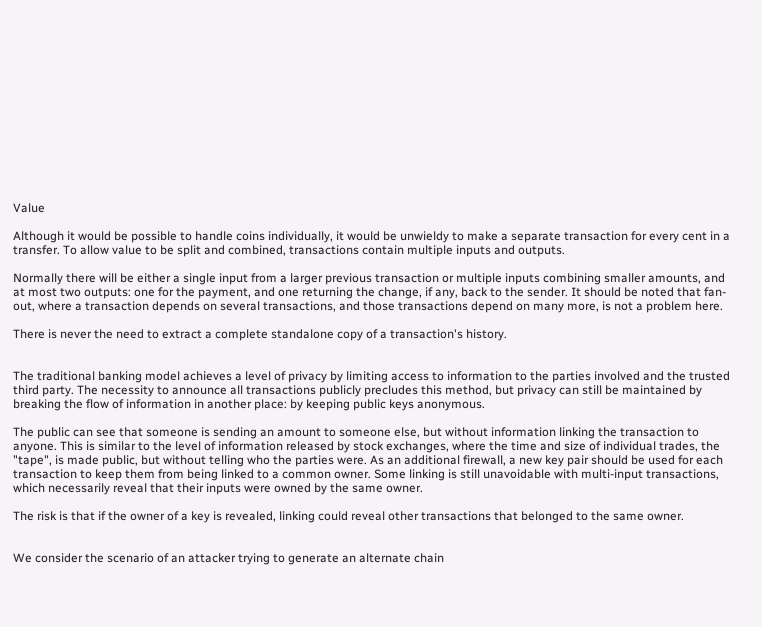Value

Although it would be possible to handle coins individually, it would be unwieldy to make a separate transaction for every cent in a transfer. To allow value to be split and combined, transactions contain multiple inputs and outputs.

Normally there will be either a single input from a larger previous transaction or multiple inputs combining smaller amounts, and at most two outputs: one for the payment, and one returning the change, if any, back to the sender. It should be noted that fan-out, where a transaction depends on several transactions, and those transactions depend on many more, is not a problem here.

There is never the need to extract a complete standalone copy of a transaction's history.


The traditional banking model achieves a level of privacy by limiting access to information to the parties involved and the trusted third party. The necessity to announce all transactions publicly precludes this method, but privacy can still be maintained by breaking the flow of information in another place: by keeping public keys anonymous.

The public can see that someone is sending an amount to someone else, but without information linking the transaction to anyone. This is similar to the level of information released by stock exchanges, where the time and size of individual trades, the "tape", is made public, but without telling who the parties were. As an additional firewall, a new key pair should be used for each transaction to keep them from being linked to a common owner. Some linking is still unavoidable with multi-input transactions, which necessarily reveal that their inputs were owned by the same owner.

The risk is that if the owner of a key is revealed, linking could reveal other transactions that belonged to the same owner.


We consider the scenario of an attacker trying to generate an alternate chain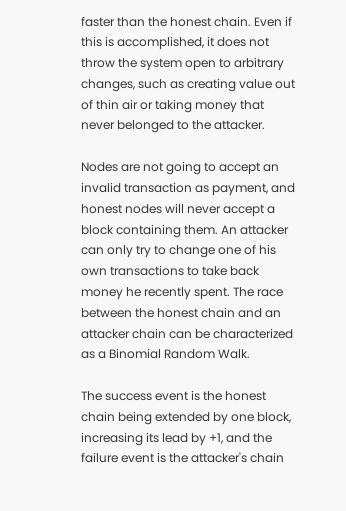faster than the honest chain. Even if this is accomplished, it does not throw the system open to arbitrary changes, such as creating value out of thin air or taking money that never belonged to the attacker.

Nodes are not going to accept an invalid transaction as payment, and honest nodes will never accept a block containing them. An attacker can only try to change one of his own transactions to take back money he recently spent. The race between the honest chain and an attacker chain can be characterized as a Binomial Random Walk.

The success event is the honest chain being extended by one block, increasing its lead by +1, and the failure event is the attacker's chain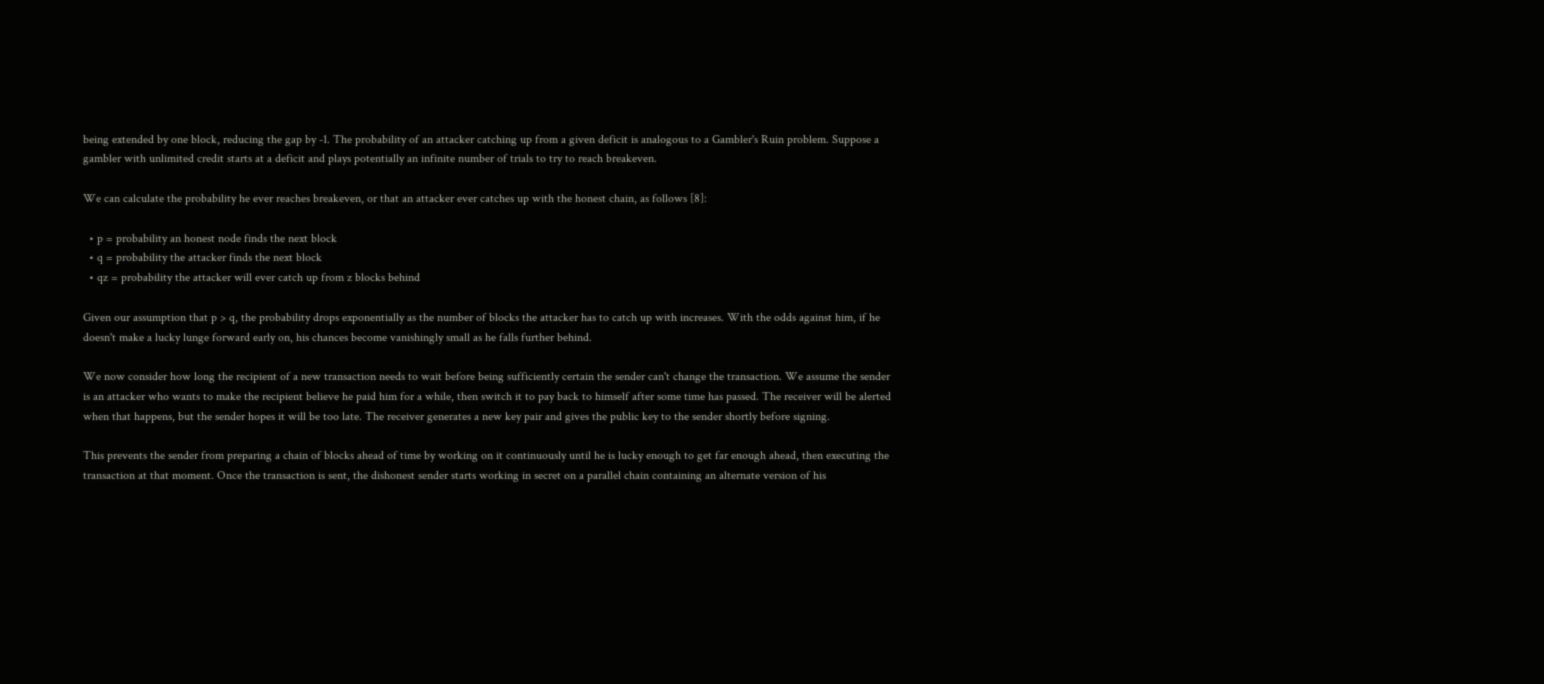being extended by one block, reducing the gap by -1. The probability of an attacker catching up from a given deficit is analogous to a Gambler's Ruin problem. Suppose a gambler with unlimited credit starts at a deficit and plays potentially an infinite number of trials to try to reach breakeven.

We can calculate the probability he ever reaches breakeven, or that an attacker ever catches up with the honest chain, as follows [8]:

  • p = probability an honest node finds the next block
  • q = probability the attacker finds the next block
  • qz = probability the attacker will ever catch up from z blocks behind

Given our assumption that p > q, the probability drops exponentially as the number of blocks the attacker has to catch up with increases. With the odds against him, if he doesn't make a lucky lunge forward early on, his chances become vanishingly small as he falls further behind.

We now consider how long the recipient of a new transaction needs to wait before being sufficiently certain the sender can't change the transaction. We assume the sender is an attacker who wants to make the recipient believe he paid him for a while, then switch it to pay back to himself after some time has passed. The receiver will be alerted when that happens, but the sender hopes it will be too late. The receiver generates a new key pair and gives the public key to the sender shortly before signing.

This prevents the sender from preparing a chain of blocks ahead of time by working on it continuously until he is lucky enough to get far enough ahead, then executing the transaction at that moment. Once the transaction is sent, the dishonest sender starts working in secret on a parallel chain containing an alternate version of his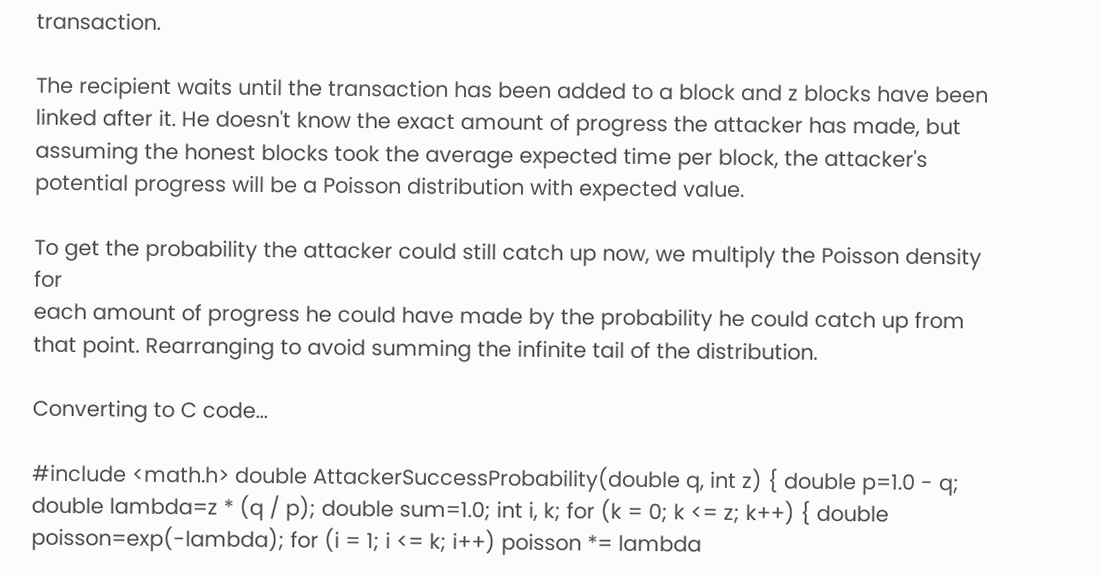transaction.

The recipient waits until the transaction has been added to a block and z blocks have been linked after it. He doesn't know the exact amount of progress the attacker has made, but assuming the honest blocks took the average expected time per block, the attacker's potential progress will be a Poisson distribution with expected value.

To get the probability the attacker could still catch up now, we multiply the Poisson density for
each amount of progress he could have made by the probability he could catch up from that point. Rearranging to avoid summing the infinite tail of the distribution.

Converting to C code...

#include <math.h> double AttackerSuccessProbability(double q, int z) { double p=1.0 - q; double lambda=z * (q / p); double sum=1.0; int i, k; for (k = 0; k <= z; k++) { double poisson=exp(-lambda); for (i = 1; i <= k; i++) poisson *= lambda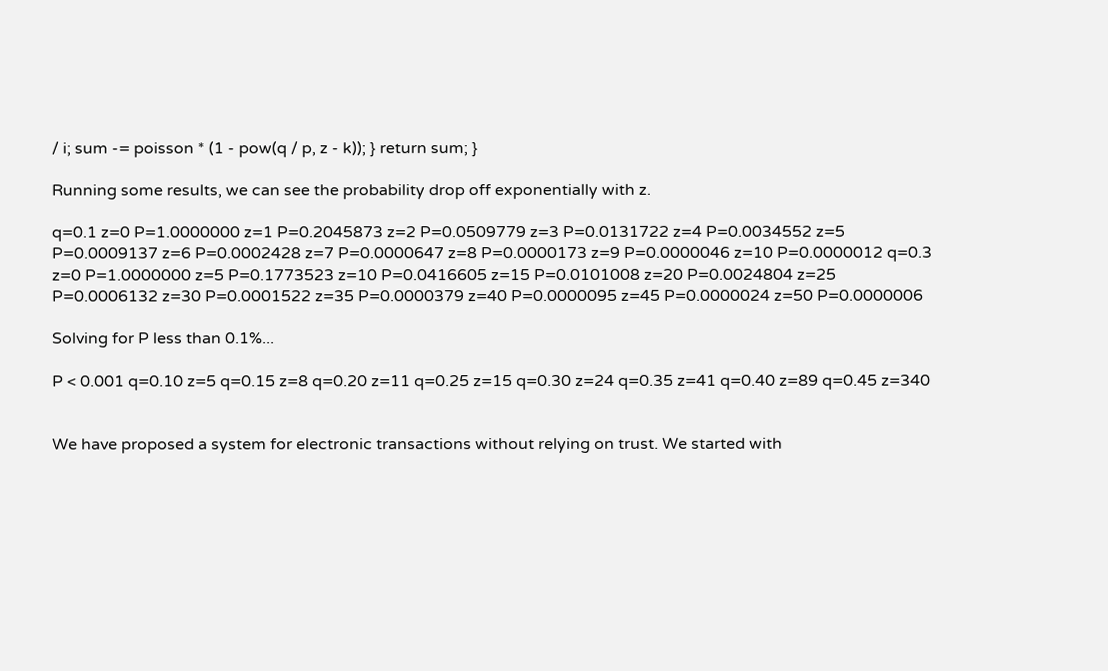/ i; sum -= poisson * (1 - pow(q / p, z - k)); } return sum; }

Running some results, we can see the probability drop off exponentially with z.

q=0.1 z=0 P=1.0000000 z=1 P=0.2045873 z=2 P=0.0509779 z=3 P=0.0131722 z=4 P=0.0034552 z=5 P=0.0009137 z=6 P=0.0002428 z=7 P=0.0000647 z=8 P=0.0000173 z=9 P=0.0000046 z=10 P=0.0000012 q=0.3 z=0 P=1.0000000 z=5 P=0.1773523 z=10 P=0.0416605 z=15 P=0.0101008 z=20 P=0.0024804 z=25 P=0.0006132 z=30 P=0.0001522 z=35 P=0.0000379 z=40 P=0.0000095 z=45 P=0.0000024 z=50 P=0.0000006

Solving for P less than 0.1%...

P < 0.001 q=0.10 z=5 q=0.15 z=8 q=0.20 z=11 q=0.25 z=15 q=0.30 z=24 q=0.35 z=41 q=0.40 z=89 q=0.45 z=340


We have proposed a system for electronic transactions without relying on trust. We started with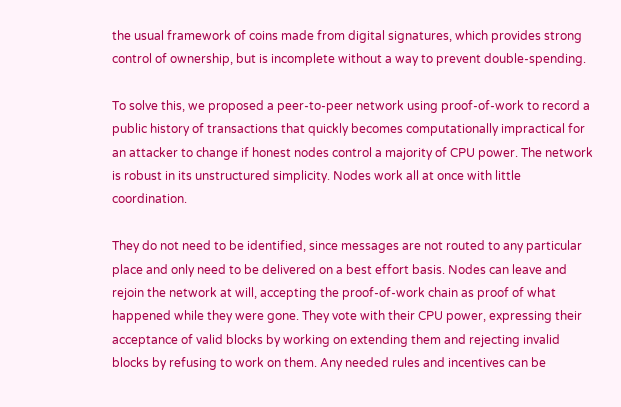the usual framework of coins made from digital signatures, which provides strong control of ownership, but is incomplete without a way to prevent double-spending.

To solve this, we proposed a peer-to-peer network using proof-of-work to record a public history of transactions that quickly becomes computationally impractical for an attacker to change if honest nodes control a majority of CPU power. The network is robust in its unstructured simplicity. Nodes work all at once with little coordination.

They do not need to be identified, since messages are not routed to any particular place and only need to be delivered on a best effort basis. Nodes can leave and rejoin the network at will, accepting the proof-of-work chain as proof of what happened while they were gone. They vote with their CPU power, expressing their acceptance of valid blocks by working on extending them and rejecting invalid blocks by refusing to work on them. Any needed rules and incentives can be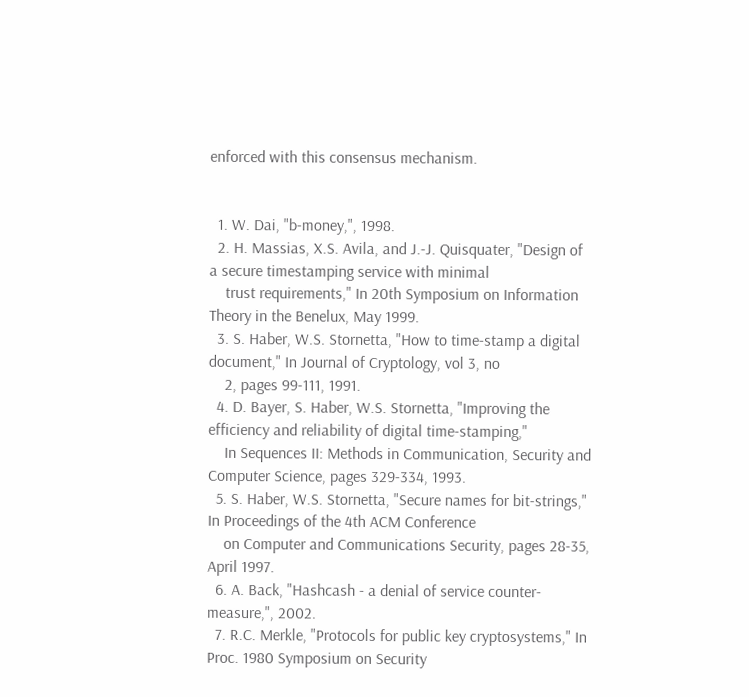enforced with this consensus mechanism.


  1. W. Dai, "b-money,", 1998.
  2. H. Massias, X.S. Avila, and J.-J. Quisquater, "Design of a secure timestamping service with minimal
    trust requirements," In 20th Symposium on Information Theory in the Benelux, May 1999.
  3. S. Haber, W.S. Stornetta, "How to time-stamp a digital document," In Journal of Cryptology, vol 3, no
    2, pages 99-111, 1991.
  4. D. Bayer, S. Haber, W.S. Stornetta, "Improving the efficiency and reliability of digital time-stamping,"
    In Sequences II: Methods in Communication, Security and Computer Science, pages 329-334, 1993.
  5. S. Haber, W.S. Stornetta, "Secure names for bit-strings," In Proceedings of the 4th ACM Conference
    on Computer and Communications Security, pages 28-35, April 1997.
  6. A. Back, "Hashcash - a denial of service counter-measure,", 2002.
  7. R.C. Merkle, "Protocols for public key cryptosystems," In Proc. 1980 Symposium on Security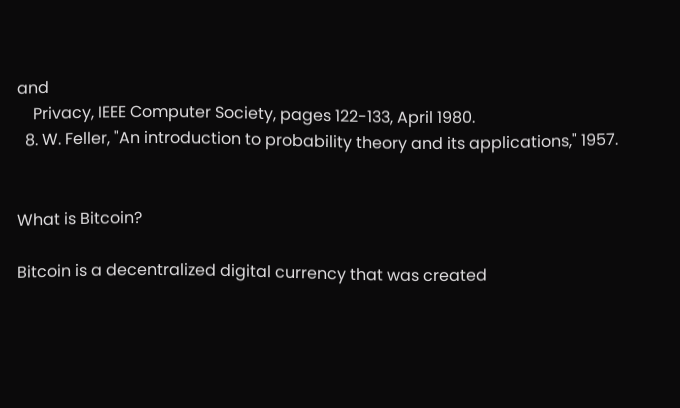and
    Privacy, IEEE Computer Society, pages 122-133, April 1980.
  8. W. Feller, "An introduction to probability theory and its applications," 1957.


What is Bitcoin?

Bitcoin is a decentralized digital currency that was created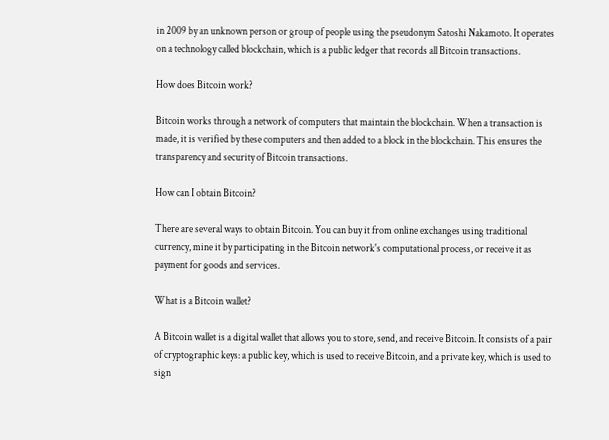in 2009 by an unknown person or group of people using the pseudonym Satoshi Nakamoto. It operates on a technology called blockchain, which is a public ledger that records all Bitcoin transactions.

How does Bitcoin work?

Bitcoin works through a network of computers that maintain the blockchain. When a transaction is made, it is verified by these computers and then added to a block in the blockchain. This ensures the transparency and security of Bitcoin transactions.

How can I obtain Bitcoin?

There are several ways to obtain Bitcoin. You can buy it from online exchanges using traditional currency, mine it by participating in the Bitcoin network's computational process, or receive it as payment for goods and services.

What is a Bitcoin wallet?

A Bitcoin wallet is a digital wallet that allows you to store, send, and receive Bitcoin. It consists of a pair of cryptographic keys: a public key, which is used to receive Bitcoin, and a private key, which is used to sign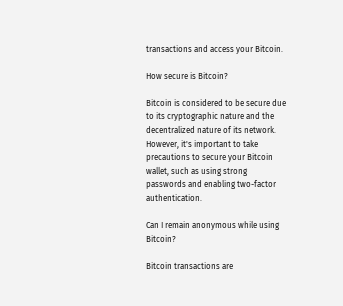transactions and access your Bitcoin.

How secure is Bitcoin?

Bitcoin is considered to be secure due to its cryptographic nature and the decentralized nature of its network. However, it's important to take precautions to secure your Bitcoin wallet, such as using strong passwords and enabling two-factor authentication.

Can I remain anonymous while using Bitcoin?

Bitcoin transactions are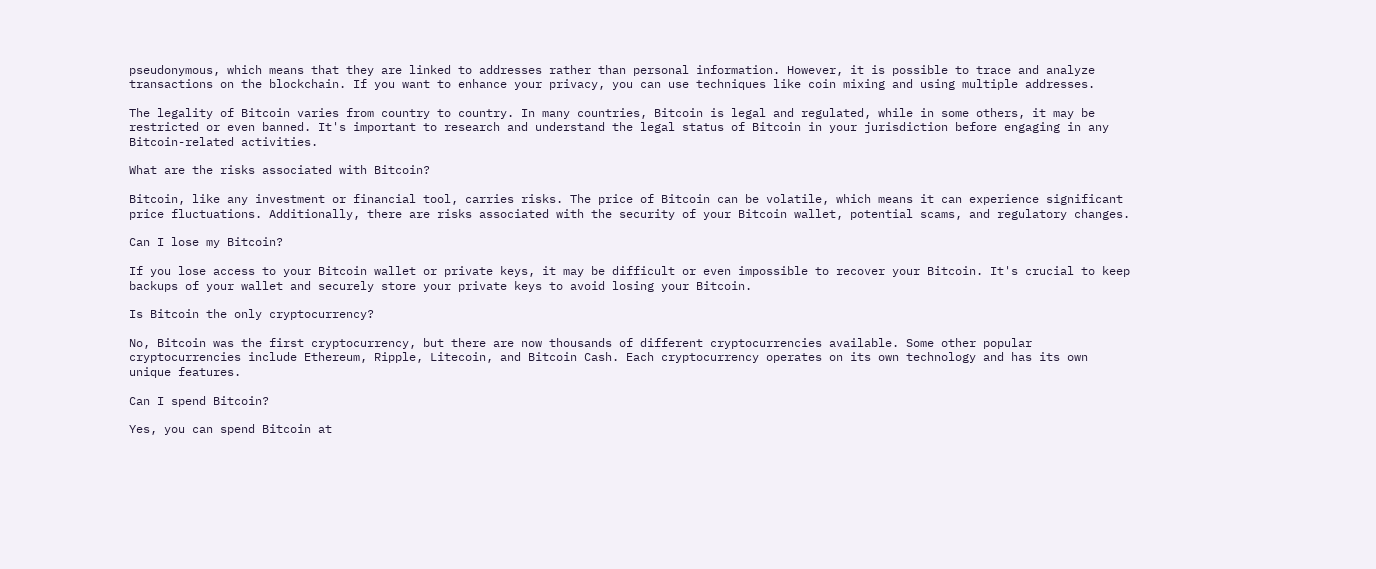pseudonymous, which means that they are linked to addresses rather than personal information. However, it is possible to trace and analyze transactions on the blockchain. If you want to enhance your privacy, you can use techniques like coin mixing and using multiple addresses.

The legality of Bitcoin varies from country to country. In many countries, Bitcoin is legal and regulated, while in some others, it may be restricted or even banned. It's important to research and understand the legal status of Bitcoin in your jurisdiction before engaging in any Bitcoin-related activities.

What are the risks associated with Bitcoin?

Bitcoin, like any investment or financial tool, carries risks. The price of Bitcoin can be volatile, which means it can experience significant price fluctuations. Additionally, there are risks associated with the security of your Bitcoin wallet, potential scams, and regulatory changes.

Can I lose my Bitcoin?

If you lose access to your Bitcoin wallet or private keys, it may be difficult or even impossible to recover your Bitcoin. It's crucial to keep backups of your wallet and securely store your private keys to avoid losing your Bitcoin.

Is Bitcoin the only cryptocurrency?

No, Bitcoin was the first cryptocurrency, but there are now thousands of different cryptocurrencies available. Some other popular cryptocurrencies include Ethereum, Ripple, Litecoin, and Bitcoin Cash. Each cryptocurrency operates on its own technology and has its own unique features.

Can I spend Bitcoin?

Yes, you can spend Bitcoin at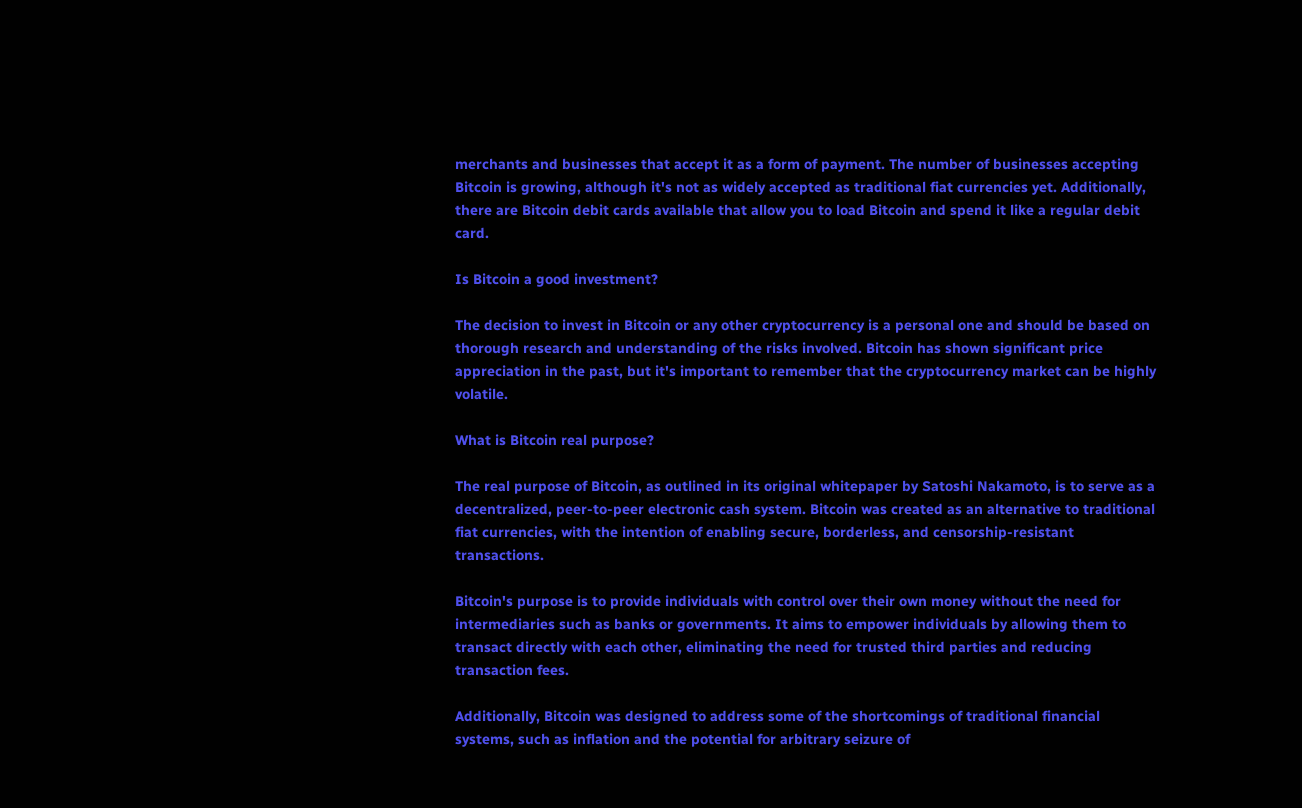merchants and businesses that accept it as a form of payment. The number of businesses accepting Bitcoin is growing, although it's not as widely accepted as traditional fiat currencies yet. Additionally, there are Bitcoin debit cards available that allow you to load Bitcoin and spend it like a regular debit card.

Is Bitcoin a good investment?

The decision to invest in Bitcoin or any other cryptocurrency is a personal one and should be based on thorough research and understanding of the risks involved. Bitcoin has shown significant price appreciation in the past, but it's important to remember that the cryptocurrency market can be highly volatile.

What is Bitcoin real purpose?

The real purpose of Bitcoin, as outlined in its original whitepaper by Satoshi Nakamoto, is to serve as a decentralized, peer-to-peer electronic cash system. Bitcoin was created as an alternative to traditional fiat currencies, with the intention of enabling secure, borderless, and censorship-resistant transactions.

Bitcoin's purpose is to provide individuals with control over their own money without the need for intermediaries such as banks or governments. It aims to empower individuals by allowing them to transact directly with each other, eliminating the need for trusted third parties and reducing transaction fees.

Additionally, Bitcoin was designed to address some of the shortcomings of traditional financial systems, such as inflation and the potential for arbitrary seizure of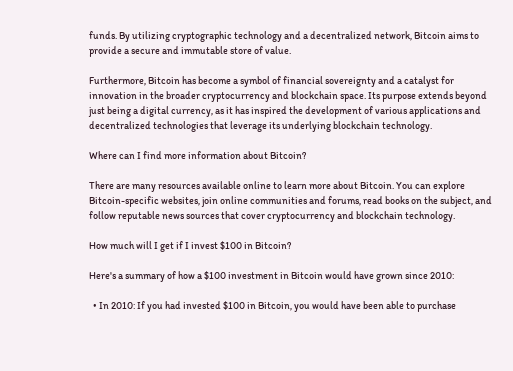funds. By utilizing cryptographic technology and a decentralized network, Bitcoin aims to provide a secure and immutable store of value.

Furthermore, Bitcoin has become a symbol of financial sovereignty and a catalyst for innovation in the broader cryptocurrency and blockchain space. Its purpose extends beyond just being a digital currency, as it has inspired the development of various applications and decentralized technologies that leverage its underlying blockchain technology.

Where can I find more information about Bitcoin?

There are many resources available online to learn more about Bitcoin. You can explore Bitcoin-specific websites, join online communities and forums, read books on the subject, and follow reputable news sources that cover cryptocurrency and blockchain technology.

How much will I get if I invest $100 in Bitcoin?

Here's a summary of how a $100 investment in Bitcoin would have grown since 2010:

  • In 2010: If you had invested $100 in Bitcoin, you would have been able to purchase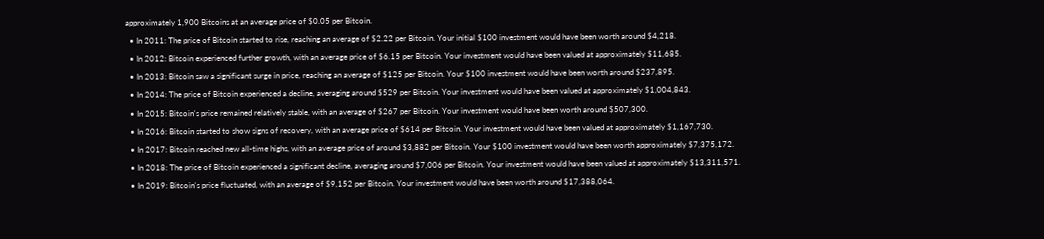approximately 1,900 Bitcoins at an average price of $0.05 per Bitcoin.
  • In 2011: The price of Bitcoin started to rise, reaching an average of $2.22 per Bitcoin. Your initial $100 investment would have been worth around $4,218.
  • In 2012: Bitcoin experienced further growth, with an average price of $6.15 per Bitcoin. Your investment would have been valued at approximately $11,685.
  • In 2013: Bitcoin saw a significant surge in price, reaching an average of $125 per Bitcoin. Your $100 investment would have been worth around $237,895.
  • In 2014: The price of Bitcoin experienced a decline, averaging around $529 per Bitcoin. Your investment would have been valued at approximately $1,004,843.
  • In 2015: Bitcoin's price remained relatively stable, with an average of $267 per Bitcoin. Your investment would have been worth around $507,300.
  • In 2016: Bitcoin started to show signs of recovery, with an average price of $614 per Bitcoin. Your investment would have been valued at approximately $1,167,730.
  • In 2017: Bitcoin reached new all-time highs, with an average price of around $3,882 per Bitcoin. Your $100 investment would have been worth approximately $7,375,172.
  • In 2018: The price of Bitcoin experienced a significant decline, averaging around $7,006 per Bitcoin. Your investment would have been valued at approximately $13,311,571.
  • In 2019: Bitcoin's price fluctuated, with an average of $9,152 per Bitcoin. Your investment would have been worth around $17,388,064.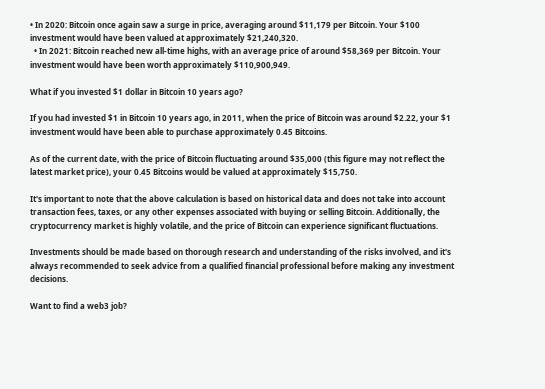• In 2020: Bitcoin once again saw a surge in price, averaging around $11,179 per Bitcoin. Your $100 investment would have been valued at approximately $21,240,320.
  • In 2021: Bitcoin reached new all-time highs, with an average price of around $58,369 per Bitcoin. Your investment would have been worth approximately $110,900,949.

What if you invested $1 dollar in Bitcoin 10 years ago?

If you had invested $1 in Bitcoin 10 years ago, in 2011, when the price of Bitcoin was around $2.22, your $1 investment would have been able to purchase approximately 0.45 Bitcoins.

As of the current date, with the price of Bitcoin fluctuating around $35,000 (this figure may not reflect the latest market price), your 0.45 Bitcoins would be valued at approximately $15,750.

It's important to note that the above calculation is based on historical data and does not take into account transaction fees, taxes, or any other expenses associated with buying or selling Bitcoin. Additionally, the cryptocurrency market is highly volatile, and the price of Bitcoin can experience significant fluctuations.

Investments should be made based on thorough research and understanding of the risks involved, and it's always recommended to seek advice from a qualified financial professional before making any investment decisions.

Want to find a web3 job?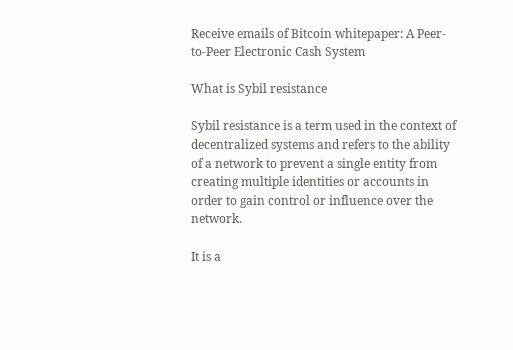Receive emails of Bitcoin whitepaper: A Peer-to-Peer Electronic Cash System

What is Sybil resistance

Sybil resistance is a term used in the context of decentralized systems and refers to the ability of a network to prevent a single entity from creating multiple identities or accounts in order to gain control or influence over the network.

It is a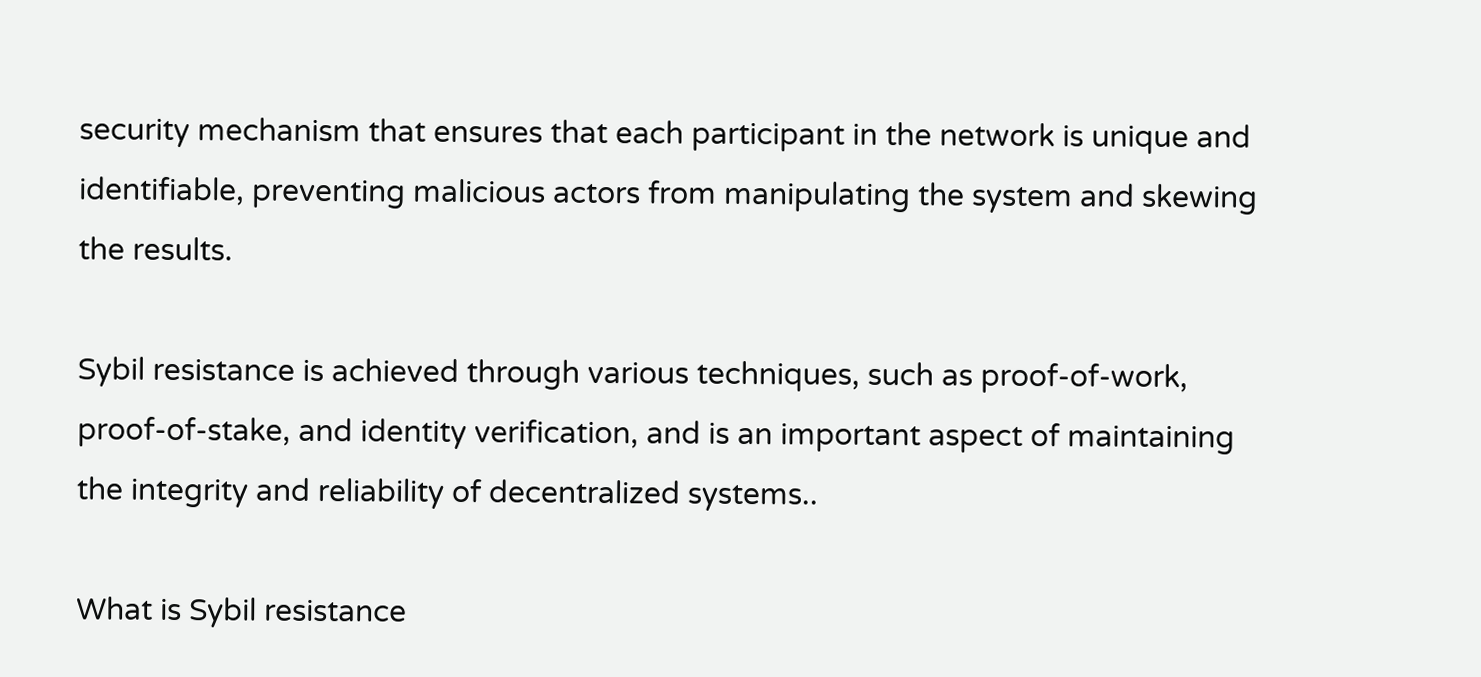security mechanism that ensures that each participant in the network is unique and identifiable, preventing malicious actors from manipulating the system and skewing the results.

Sybil resistance is achieved through various techniques, such as proof-of-work, proof-of-stake, and identity verification, and is an important aspect of maintaining the integrity and reliability of decentralized systems..

What is Sybil resistance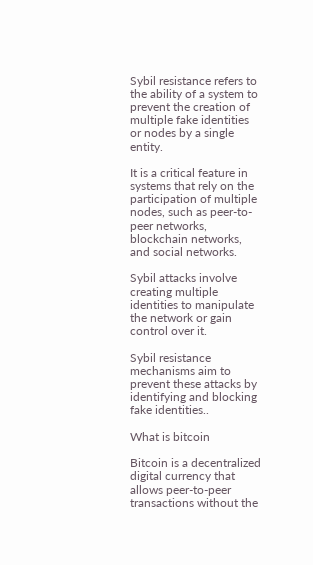Sybil resistance refers to the ability of a system to prevent the creation of multiple fake identities or nodes by a single entity.

It is a critical feature in systems that rely on the participation of multiple nodes, such as peer-to-peer networks, blockchain networks, and social networks.

Sybil attacks involve creating multiple identities to manipulate the network or gain control over it.

Sybil resistance mechanisms aim to prevent these attacks by identifying and blocking fake identities..

What is bitcoin

Bitcoin is a decentralized digital currency that allows peer-to-peer transactions without the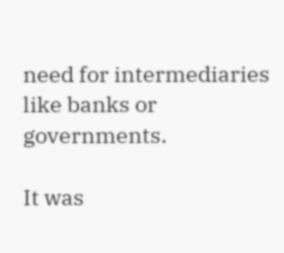need for intermediaries like banks or governments.

It was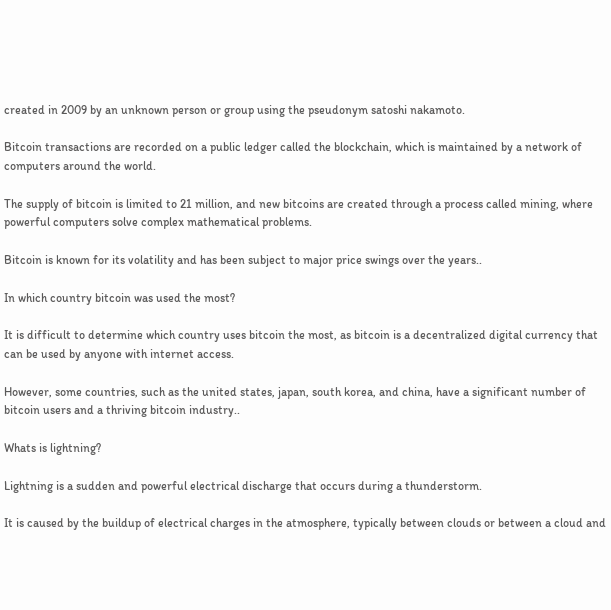created in 2009 by an unknown person or group using the pseudonym satoshi nakamoto.

Bitcoin transactions are recorded on a public ledger called the blockchain, which is maintained by a network of computers around the world.

The supply of bitcoin is limited to 21 million, and new bitcoins are created through a process called mining, where powerful computers solve complex mathematical problems.

Bitcoin is known for its volatility and has been subject to major price swings over the years..

In which country bitcoin was used the most?

It is difficult to determine which country uses bitcoin the most, as bitcoin is a decentralized digital currency that can be used by anyone with internet access.

However, some countries, such as the united states, japan, south korea, and china, have a significant number of bitcoin users and a thriving bitcoin industry..

Whats is lightning?

Lightning is a sudden and powerful electrical discharge that occurs during a thunderstorm.

It is caused by the buildup of electrical charges in the atmosphere, typically between clouds or between a cloud and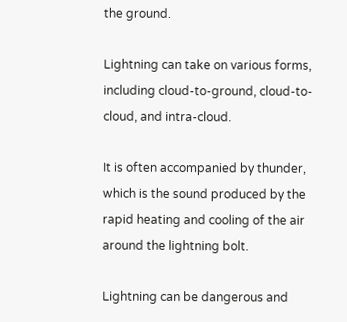the ground.

Lightning can take on various forms, including cloud-to-ground, cloud-to-cloud, and intra-cloud.

It is often accompanied by thunder, which is the sound produced by the rapid heating and cooling of the air around the lightning bolt.

Lightning can be dangerous and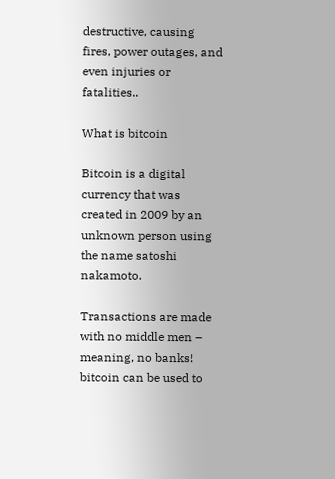destructive, causing fires, power outages, and even injuries or fatalities..

What is bitcoin

Bitcoin is a digital currency that was created in 2009 by an unknown person using the name satoshi nakamoto.

Transactions are made with no middle men – meaning, no banks! bitcoin can be used to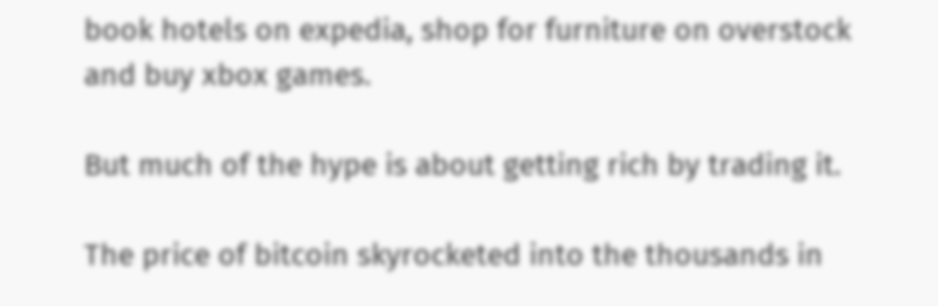book hotels on expedia, shop for furniture on overstock and buy xbox games.

But much of the hype is about getting rich by trading it.

The price of bitcoin skyrocketed into the thousands in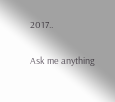2017..

Ask me anything